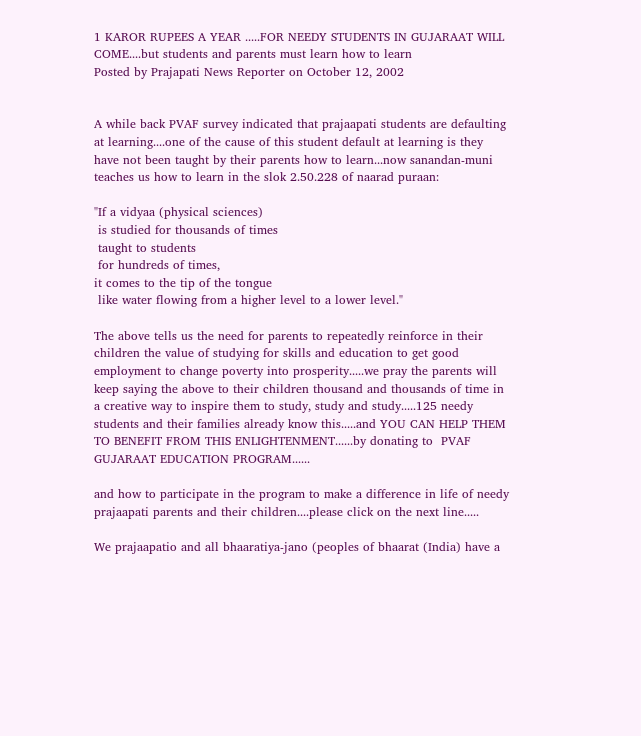1 KAROR RUPEES A YEAR .....FOR NEEDY STUDENTS IN GUJARAAT WILL COME....but students and parents must learn how to learn
Posted by Prajapati News Reporter on October 12, 2002


A while back PVAF survey indicated that prajaapati students are defaulting at learning....one of the cause of this student default at learning is they have not been taught by their parents how to learn...now sanandan-muni teaches us how to learn in the slok 2.50.228 of naarad puraan:

"If a vidyaa (physical sciences)
 is studied for thousands of times
 taught to students
 for hundreds of times,
it comes to the tip of the tongue
 like water flowing from a higher level to a lower level."

The above tells us the need for parents to repeatedly reinforce in their children the value of studying for skills and education to get good employment to change poverty into prosperity.....we pray the parents will keep saying the above to their children thousand and thousands of time in a creative way to inspire them to study, study and study.....125 needy students and their families already know this.....and YOU CAN HELP THEM TO BENEFIT FROM THIS ENLIGHTENMENT......by donating to  PVAF GUJARAAT EDUCATION PROGRAM......

and how to participate in the program to make a difference in life of needy prajaapati parents and their children....please click on the next line.....

We prajaapatio and all bhaaratiya-jano (peoples of bhaarat (India) have a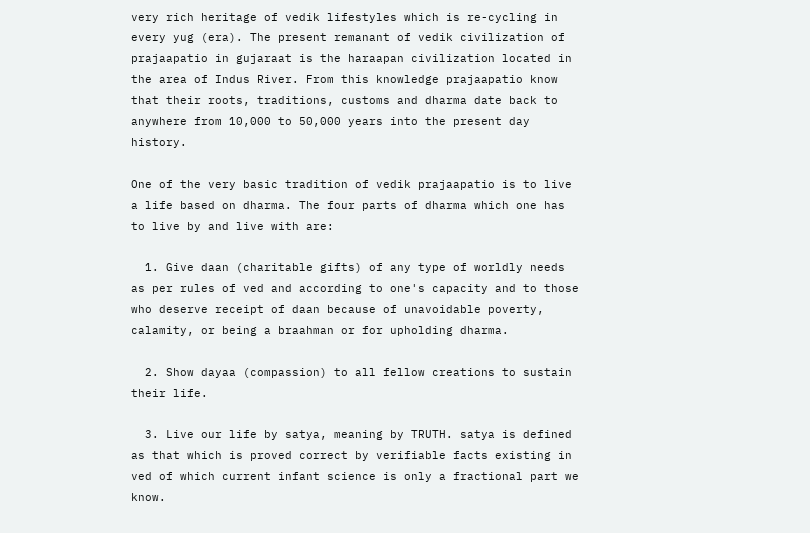very rich heritage of vedik lifestyles which is re-cycling in every yug (era). The present remanant of vedik civilization of prajaapatio in gujaraat is the haraapan civilization located in the area of Indus River. From this knowledge prajaapatio know that their roots, traditions, customs and dharma date back to anywhere from 10,000 to 50,000 years into the present day history.

One of the very basic tradition of vedik prajaapatio is to live a life based on dharma. The four parts of dharma which one has to live by and live with are:

  1. Give daan (charitable gifts) of any type of worldly needs as per rules of ved and according to one's capacity and to those who deserve receipt of daan because of unavoidable poverty, calamity, or being a braahman or for upholding dharma.

  2. Show dayaa (compassion) to all fellow creations to sustain their life.

  3. Live our life by satya, meaning by TRUTH. satya is defined as that which is proved correct by verifiable facts existing in ved of which current infant science is only a fractional part we know.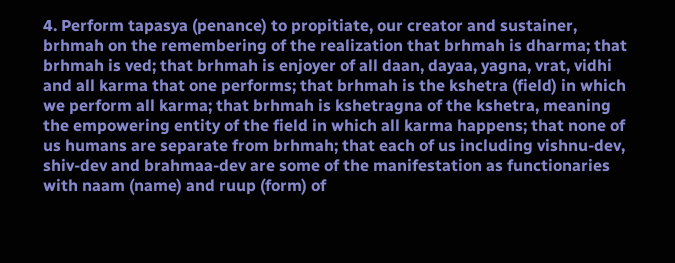4. Perform tapasya (penance) to propitiate, our creator and sustainer, brhmah on the remembering of the realization that brhmah is dharma; that brhmah is ved; that brhmah is enjoyer of all daan, dayaa, yagna, vrat, vidhi and all karma that one performs; that brhmah is the kshetra (field) in which we perform all karma; that brhmah is kshetragna of the kshetra, meaning the empowering entity of the field in which all karma happens; that none of us humans are separate from brhmah; that each of us including vishnu-dev, shiv-dev and brahmaa-dev are some of the manifestation as functionaries with naam (name) and ruup (form) of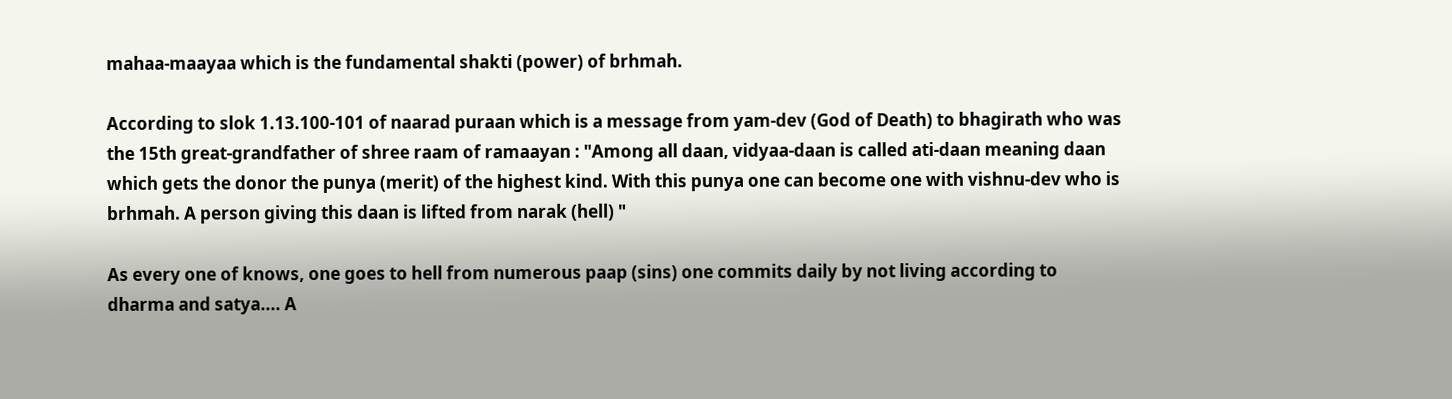mahaa-maayaa which is the fundamental shakti (power) of brhmah.

According to slok 1.13.100-101 of naarad puraan which is a message from yam-dev (God of Death) to bhagirath who was the 15th great-grandfather of shree raam of ramaayan : "Among all daan, vidyaa-daan is called ati-daan meaning daan which gets the donor the punya (merit) of the highest kind. With this punya one can become one with vishnu-dev who is brhmah. A person giving this daan is lifted from narak (hell) "

As every one of knows, one goes to hell from numerous paap (sins) one commits daily by not living according to dharma and satya.... A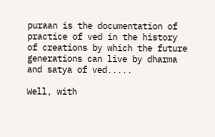puraan is the documentation of practice of ved in the history of creations by which the future generations can live by dharma and satya of ved.....

Well, with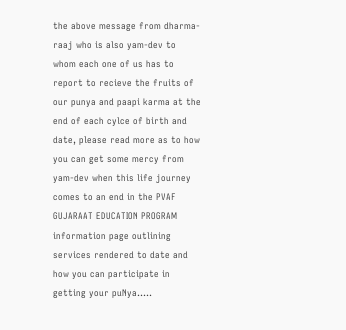the above message from dharma-raaj who is also yam-dev to whom each one of us has to report to recieve the fruits of our punya and paapi karma at the end of each cylce of birth and date, please read more as to how you can get some mercy from yam-dev when this life journey comes to an end in the PVAF GUJARAAT EDUCATION PROGRAM information page outlining services rendered to date and how you can participate in getting your puNya.....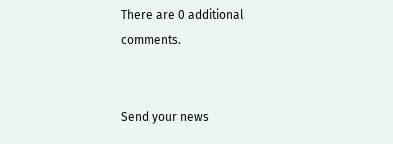There are 0 additional comments.


Send your news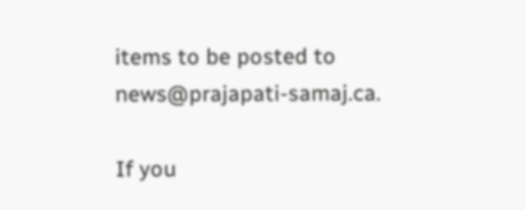items to be posted to news@prajapati-samaj.ca.

If you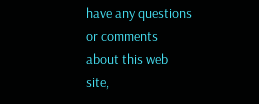have any questions or comments about this web site,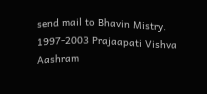send mail to Bhavin Mistry.
1997-2003 Prajaapati Vishva Aashram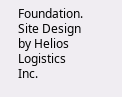Foundation.
Site Design by Helios Logistics Inc.